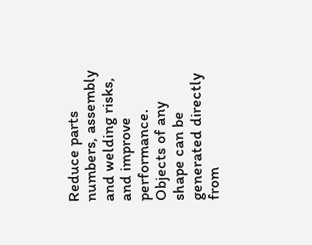Reduce parts numbers, assembly and welding risks, and improve performance. Objects of any shape can be generated directly from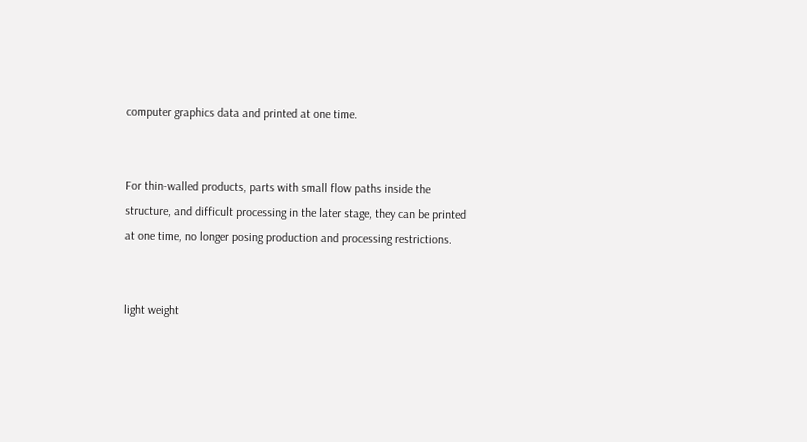computer graphics data and printed at one time.


For thin-walled products, parts with small flow paths inside the structure, and difficult processing in the later stage, they can be printed at one time, no longer posing production and processing restrictions.


light weight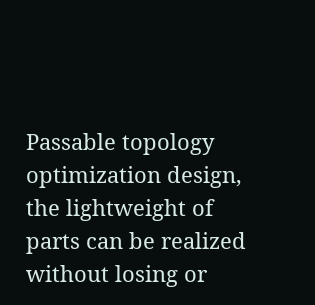Passable topology optimization design, the lightweight of parts can be realized without losing or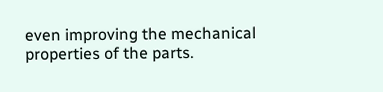even improving the mechanical properties of the parts.